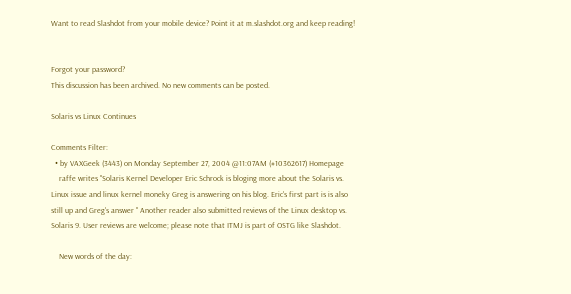Want to read Slashdot from your mobile device? Point it at m.slashdot.org and keep reading!


Forgot your password?
This discussion has been archived. No new comments can be posted.

Solaris vs Linux Continues

Comments Filter:
  • by VAXGeek (3443) on Monday September 27, 2004 @11:07AM (#10362617) Homepage
    raffe writes "Solaris Kernel Developer Eric Schrock is bloging more about the Solaris vs. Linux issue and linux kernel moneky Greg is answering on his blog. Eric's first part is is also still up and Greg's answer " Another reader also submitted reviews of the Linux desktop vs. Solaris 9. User reviews are welcome; please note that ITMJ is part of OSTG like Slashdot.

    New words of the day: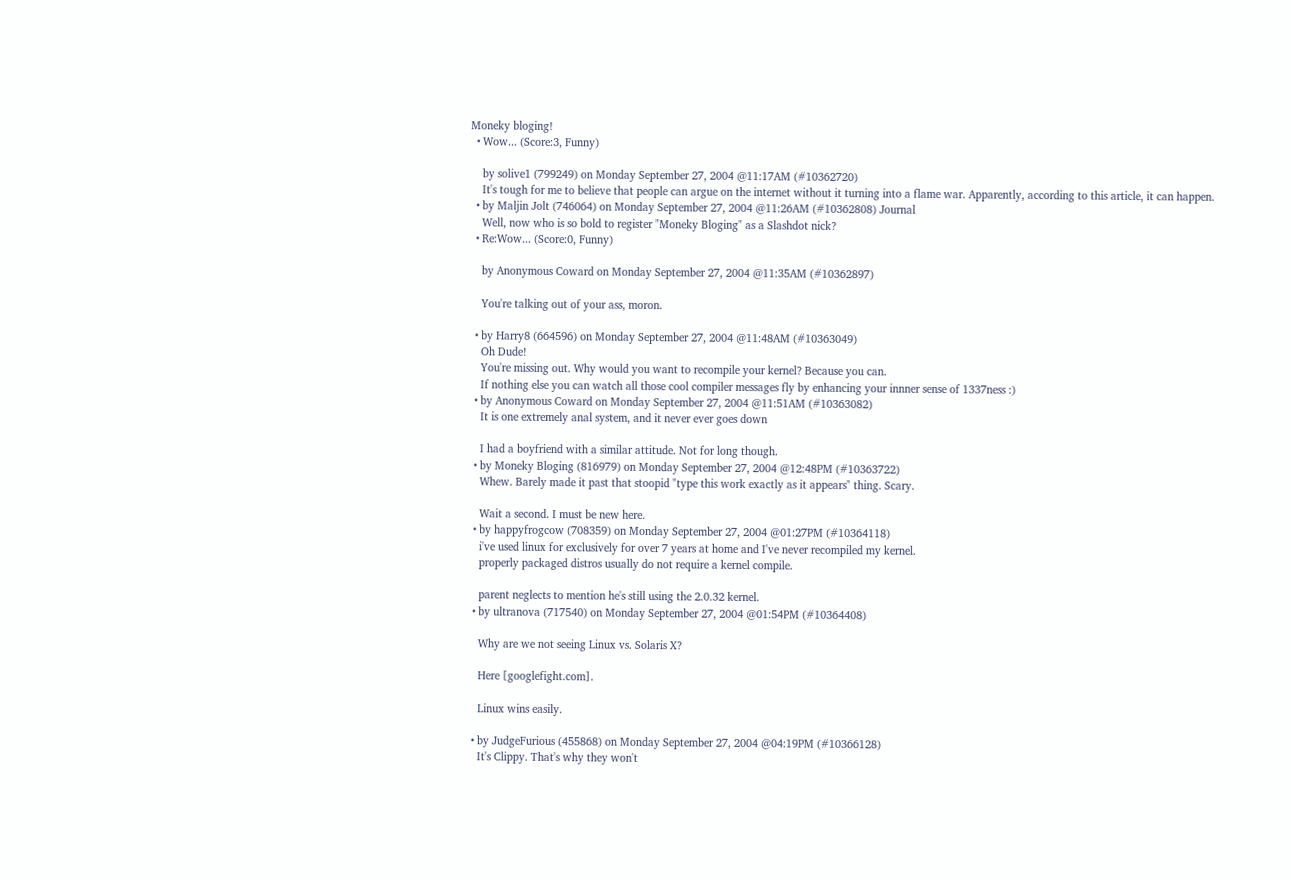Moneky bloging!
  • Wow... (Score:3, Funny)

    by solive1 (799249) on Monday September 27, 2004 @11:17AM (#10362720)
    It's tough for me to believe that people can argue on the internet without it turning into a flame war. Apparently, according to this article, it can happen.
  • by Maljin Jolt (746064) on Monday September 27, 2004 @11:26AM (#10362808) Journal
    Well, now who is so bold to register "Moneky Bloging" as a Slashdot nick?
  • Re:Wow... (Score:0, Funny)

    by Anonymous Coward on Monday September 27, 2004 @11:35AM (#10362897)

    You're talking out of your ass, moron.

  • by Harry8 (664596) on Monday September 27, 2004 @11:48AM (#10363049)
    Oh Dude!
    You're missing out. Why would you want to recompile your kernel? Because you can.
    If nothing else you can watch all those cool compiler messages fly by enhancing your innner sense of 1337ness :)
  • by Anonymous Coward on Monday September 27, 2004 @11:51AM (#10363082)
    It is one extremely anal system, and it never ever goes down

    I had a boyfriend with a similar attitude. Not for long though.
  • by Moneky Bloging (816979) on Monday September 27, 2004 @12:48PM (#10363722)
    Whew. Barely made it past that stoopid "type this work exactly as it appears" thing. Scary.

    Wait a second. I must be new here.
  • by happyfrogcow (708359) on Monday September 27, 2004 @01:27PM (#10364118)
    i've used linux for exclusively for over 7 years at home and I've never recompiled my kernel.
    properly packaged distros usually do not require a kernel compile.

    parent neglects to mention he's still using the 2.0.32 kernel.
  • by ultranova (717540) on Monday September 27, 2004 @01:54PM (#10364408)

    Why are we not seeing Linux vs. Solaris X?

    Here [googlefight.com].

    Linux wins easily.

  • by JudgeFurious (455868) on Monday September 27, 2004 @04:19PM (#10366128)
    It's Clippy. That's why they won't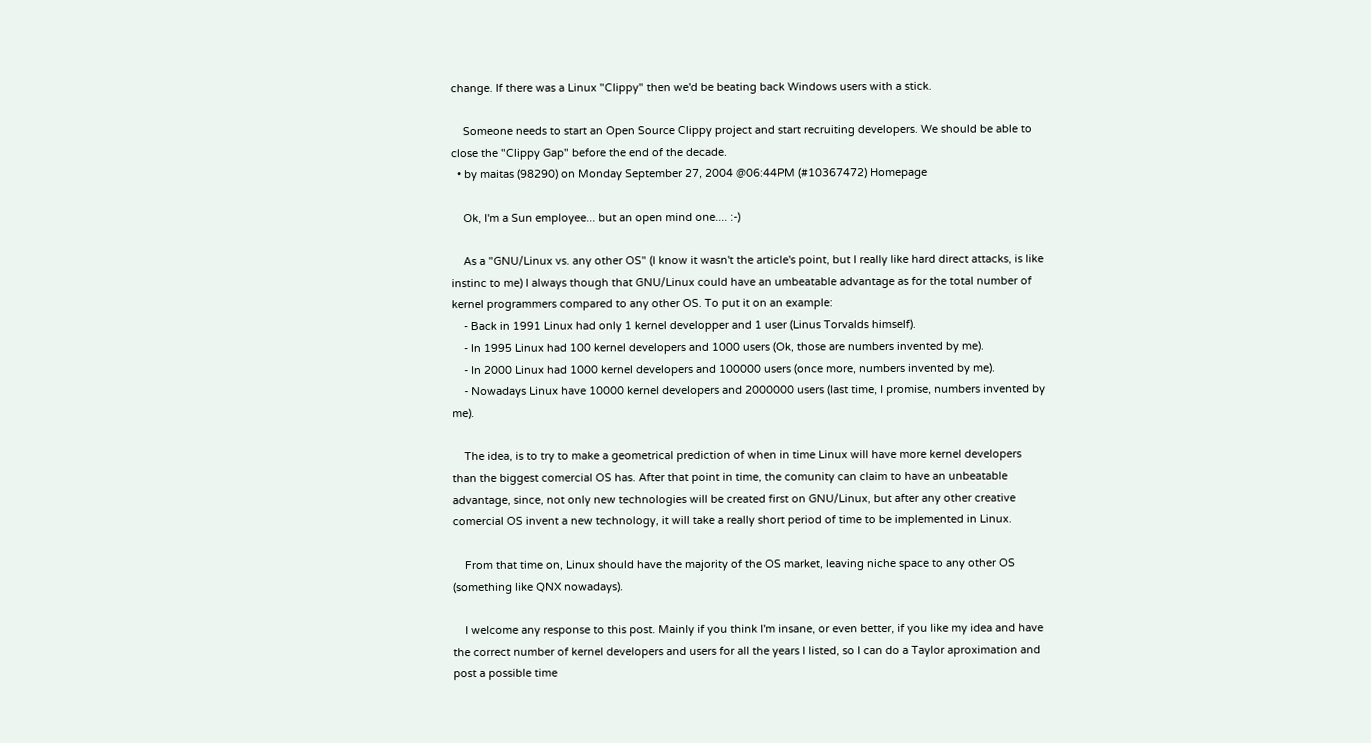change. If there was a Linux "Clippy" then we'd be beating back Windows users with a stick.

    Someone needs to start an Open Source Clippy project and start recruiting developers. We should be able to close the "Clippy Gap" before the end of the decade.
  • by maitas (98290) on Monday September 27, 2004 @06:44PM (#10367472) Homepage

    Ok, I'm a Sun employee... but an open mind one.... :-)

    As a "GNU/Linux vs. any other OS" (I know it wasn't the article's point, but I really like hard direct attacks, is like instinc to me) I always though that GNU/Linux could have an umbeatable advantage as for the total number of kernel programmers compared to any other OS. To put it on an example:
    - Back in 1991 Linux had only 1 kernel developper and 1 user (Linus Torvalds himself).
    - In 1995 Linux had 100 kernel developers and 1000 users (Ok, those are numbers invented by me).
    - In 2000 Linux had 1000 kernel developers and 100000 users (once more, numbers invented by me).
    - Nowadays Linux have 10000 kernel developers and 2000000 users (last time, I promise, numbers invented by me).

    The idea, is to try to make a geometrical prediction of when in time Linux will have more kernel developers than the biggest comercial OS has. After that point in time, the comunity can claim to have an unbeatable advantage, since, not only new technologies will be created first on GNU/Linux, but after any other creative comercial OS invent a new technology, it will take a really short period of time to be implemented in Linux.

    From that time on, Linux should have the majority of the OS market, leaving niche space to any other OS (something like QNX nowadays).

    I welcome any response to this post. Mainly if you think I'm insane, or even better, if you like my idea and have the correct number of kernel developers and users for all the years I listed, so I can do a Taylor aproximation and post a possible time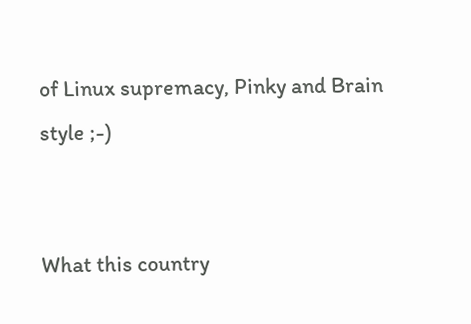of Linux supremacy, Pinky and Brain style ;-)


What this country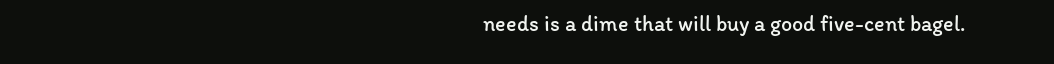needs is a dime that will buy a good five-cent bagel.